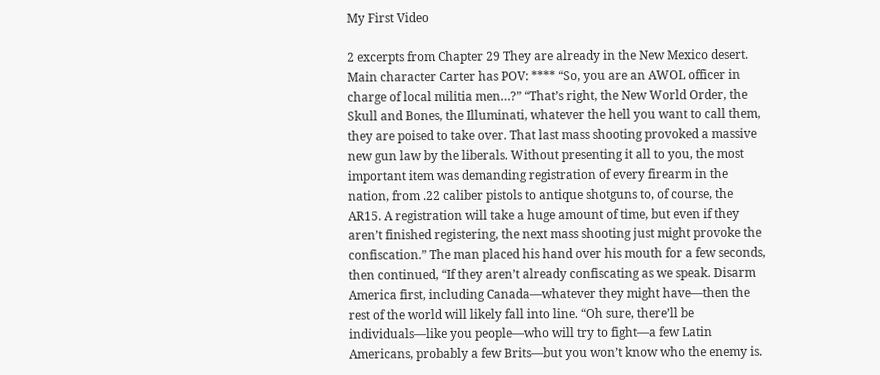My First Video

2 excerpts from Chapter 29 They are already in the New Mexico desert. Main character Carter has POV: **** “So, you are an AWOL officer in charge of local militia men…?” “That’s right, the New World Order, the Skull and Bones, the Illuminati, whatever the hell you want to call them, they are poised to take over. That last mass shooting provoked a massive new gun law by the liberals. Without presenting it all to you, the most important item was demanding registration of every firearm in the nation, from .22 caliber pistols to antique shotguns to, of course, the AR15. A registration will take a huge amount of time, but even if they aren’t finished registering, the next mass shooting just might provoke the confiscation.” The man placed his hand over his mouth for a few seconds, then continued, “If they aren’t already confiscating as we speak. Disarm America first, including Canada—whatever they might have—then the rest of the world will likely fall into line. “Oh sure, there’ll be individuals—like you people—who will try to fight—a few Latin Americans, probably a few Brits—but you won’t know who the enemy is.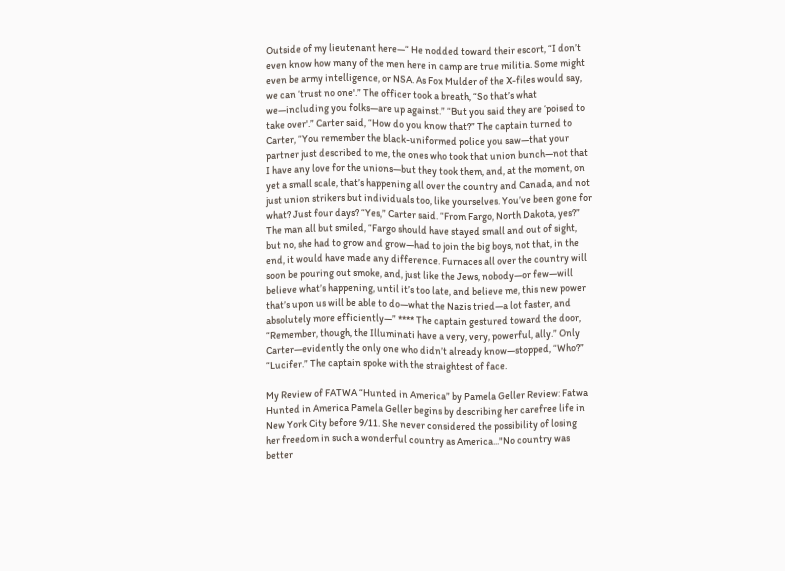Outside of my lieutenant here—“ He nodded toward their escort, “I don’t even know how many of the men here in camp are true militia. Some might even be army intelligence, or NSA. As Fox Mulder of the X-files would say, we can ‘trust no one'.” The officer took a breath, “So that’s what we—including you folks—are up against.” “But you said they are ‘poised to take over'.” Carter said, “How do you know that?” The captain turned to Carter, “You remember the black-uniformed police you saw—that your partner just described to me, the ones who took that union bunch—not that I have any love for the unions—but they took them, and, at the moment, on yet a small scale, that’s happening all over the country and Canada, and not just union strikers but individuals too, like yourselves. You’ve been gone for what? Just four days? “Yes,” Carter said. “From Fargo, North Dakota, yes?” The man all but smiled, “Fargo should have stayed small and out of sight, but no, she had to grow and grow—had to join the big boys, not that, in the end, it would have made any difference. Furnaces all over the country will soon be pouring out smoke, and, just like the Jews, nobody—or few—will believe what’s happening, until it’s too late, and believe me, this new power that’s upon us will be able to do—what the Nazis tried—a lot faster, and absolutely more efficiently—” **** The captain gestured toward the door, “Remember, though, the Illuminati have a very, very, powerful, ally.” Only Carter—evidently the only one who didn’t already know—stopped, “Who?” “Lucifer.” The captain spoke with the straightest of face.

My Review of FATWA “Hunted in America” by Pamela Geller Review: Fatwa Hunted in America Pamela Geller begins by describing her carefree life in New York City before 9/11. She never considered the possibility of losing her freedom in such a wonderful country as America..."No country was better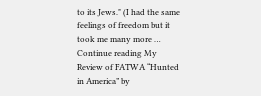to its Jews." (I had the same feelings of freedom but it took me many more … Continue reading My Review of FATWA “Hunted in America” by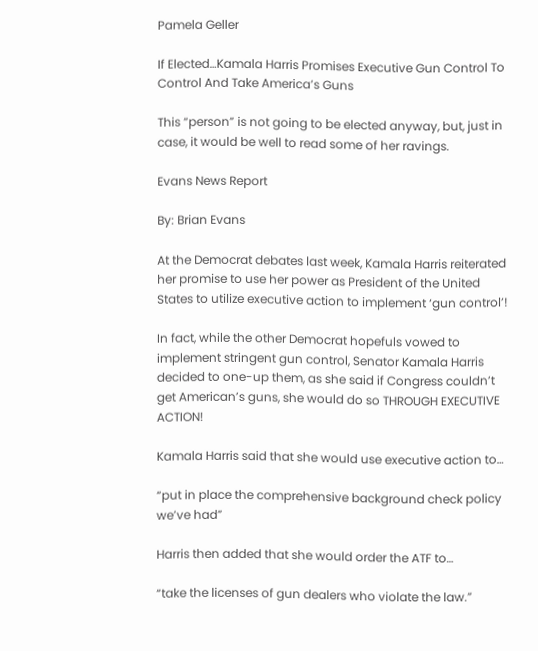Pamela Geller

If Elected…Kamala Harris Promises Executive Gun Control To Control And Take America’s Guns

This “person” is not going to be elected anyway, but, just in case, it would be well to read some of her ravings.

Evans News Report

By: Brian Evans

At the Democrat debates last week, Kamala Harris reiterated her promise to use her power as President of the United States to utilize executive action to implement ‘gun control’!

In fact, while the other Democrat hopefuls vowed to implement stringent gun control, Senator Kamala Harris decided to one-up them, as she said if Congress couldn’t get American’s guns, she would do so THROUGH EXECUTIVE ACTION!

Kamala Harris said that she would use executive action to…

“put in place the comprehensive background check policy we’ve had”

Harris then added that she would order the ATF to…

“take the licenses of gun dealers who violate the law.”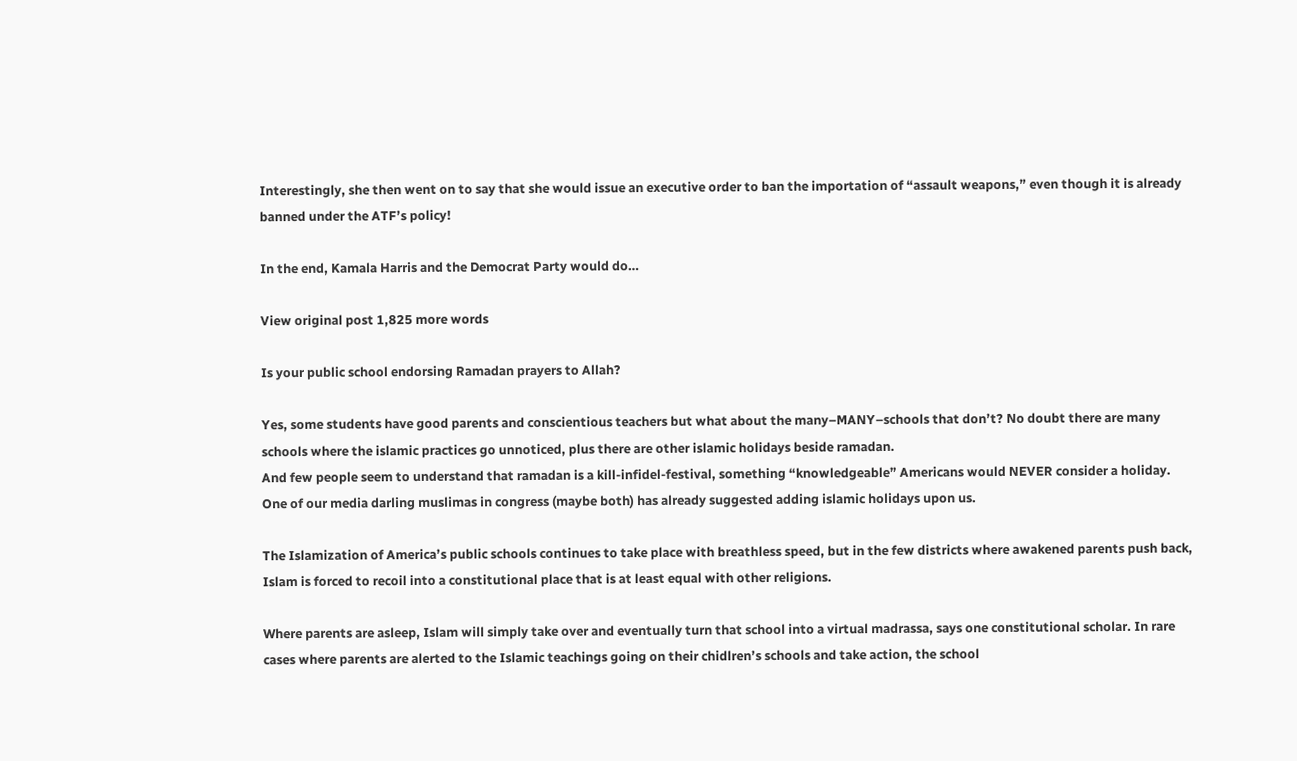Interestingly, she then went on to say that she would issue an executive order to ban the importation of “assault weapons,” even though it is already banned under the ATF’s policy!

In the end, Kamala Harris and the Democrat Party would do…

View original post 1,825 more words

Is your public school endorsing Ramadan prayers to Allah?

Yes, some students have good parents and conscientious teachers but what about the many–MANY–schools that don’t? No doubt there are many schools where the islamic practices go unnoticed, plus there are other islamic holidays beside ramadan.
And few people seem to understand that ramadan is a kill-infidel-festival, something “knowledgeable” Americans would NEVER consider a holiday.
One of our media darling muslimas in congress (maybe both) has already suggested adding islamic holidays upon us.

The Islamization of America’s public schools continues to take place with breathless speed, but in the few districts where awakened parents push back, Islam is forced to recoil into a constitutional place that is at least equal with other religions.

Where parents are asleep, Islam will simply take over and eventually turn that school into a virtual madrassa, says one constitutional scholar. In rare cases where parents are alerted to the Islamic teachings going on their chidlren’s schools and take action, the school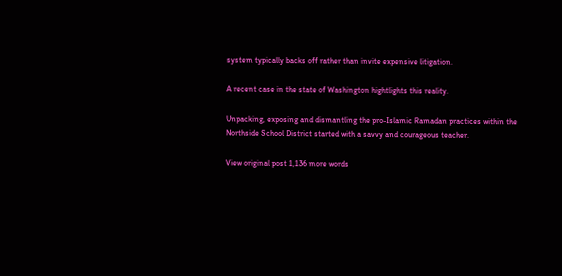system typically backs off rather than invite expensive litigation.

A recent case in the state of Washington hightlights this reality.

Unpacking, exposing and dismantling the pro-Islamic Ramadan practices within the Northside School District started with a savvy and courageous teacher.

View original post 1,136 more words